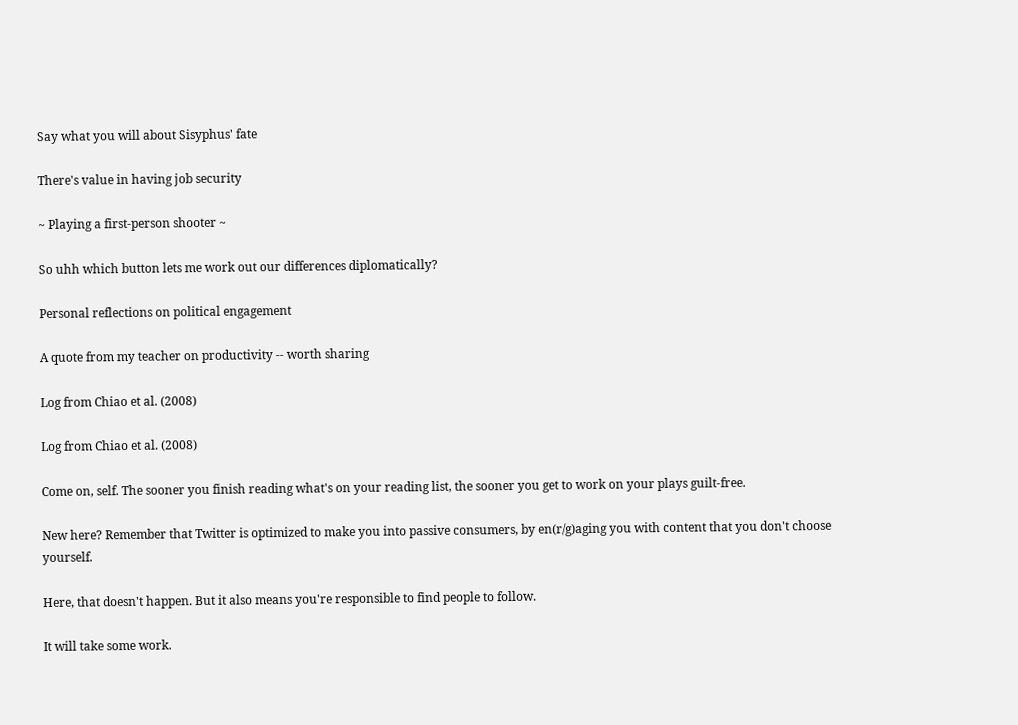Say what you will about Sisyphus' fate

There's value in having job security

~ Playing a first-person shooter ~

So uhh which button lets me work out our differences diplomatically?

Personal reflections on political engagement

A quote from my teacher on productivity -- worth sharing

Log from Chiao et al. (2008)

Log from Chiao et al. (2008)

Come on, self. The sooner you finish reading what's on your reading list, the sooner you get to work on your plays guilt-free.

New here? Remember that Twitter is optimized to make you into passive consumers, by en(r/g)aging you with content that you don't choose yourself.

Here, that doesn't happen. But it also means you're responsible to find people to follow.

It will take some work.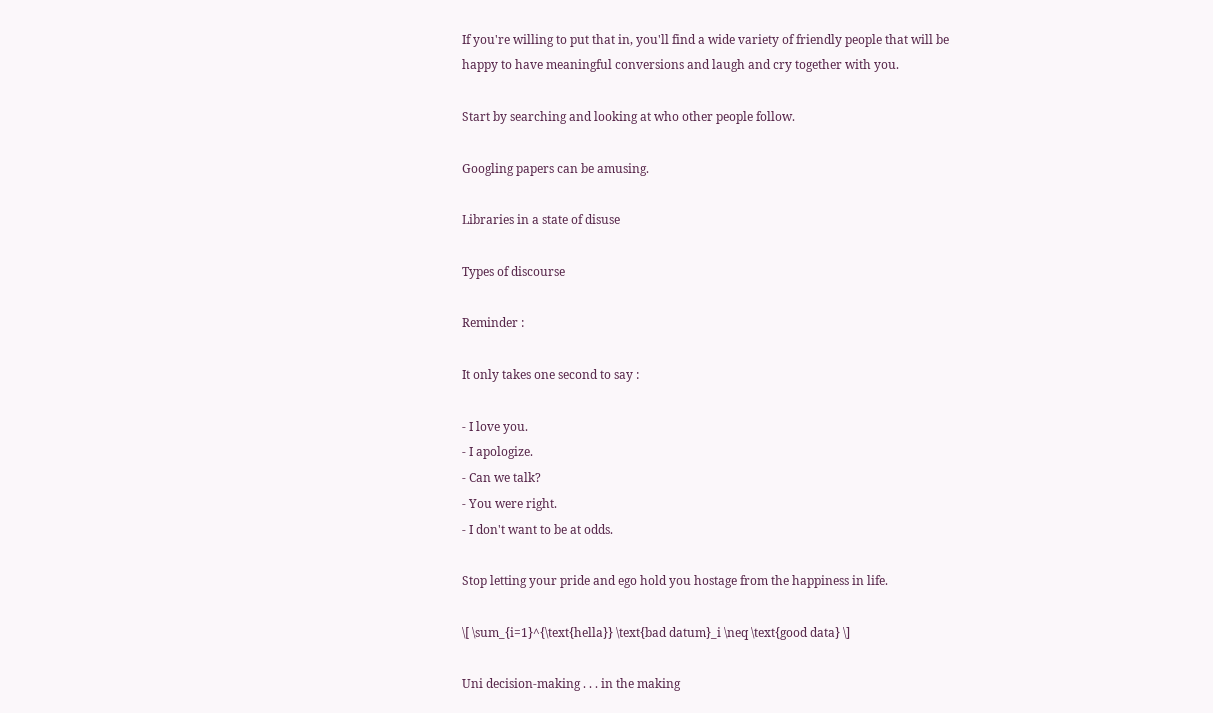If you're willing to put that in, you'll find a wide variety of friendly people that will be happy to have meaningful conversions and laugh and cry together with you.

Start by searching and looking at who other people follow.

Googling papers can be amusing.

Libraries in a state of disuse

Types of discourse

Reminder :

It only takes one second to say :

- I love you.
- I apologize.
- Can we talk?
- You were right.
- I don't want to be at odds.

Stop letting your pride and ego hold you hostage from the happiness in life.

\[ \sum_{i=1}^{\text{hella}} \text{bad datum}_i \neq \text{good data} \]

Uni decision-making . . . in the making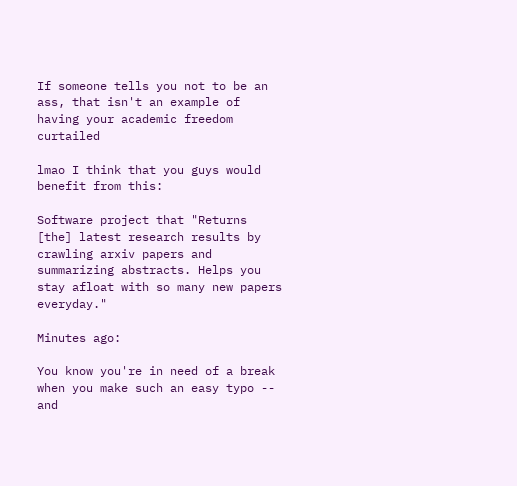If someone tells you not to be an ass, that isn't an example of having your academic freedom curtailed

lmao I think that you guys would benefit from this:

Software project that "Returns [the] latest research results by crawling arxiv papers and summarizing abstracts. Helps you stay afloat with so many new papers everyday."

Minutes ago:

You know you're in need of a break when you make such an easy typo -- and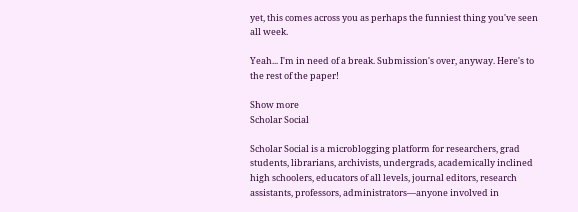yet, this comes across you as perhaps the funniest thing you've seen all week.

Yeah... I'm in need of a break. Submission's over, anyway. Here's to the rest of the paper!

Show more
Scholar Social

Scholar Social is a microblogging platform for researchers, grad students, librarians, archivists, undergrads, academically inclined high schoolers, educators of all levels, journal editors, research assistants, professors, administrators—anyone involved in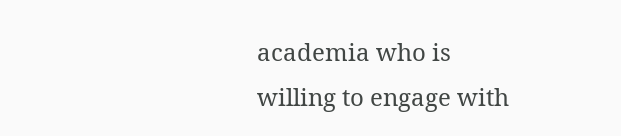academia who is willing to engage with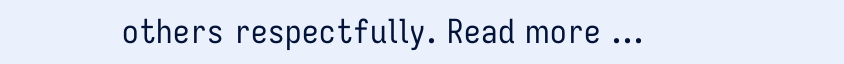others respectfully. Read more ...